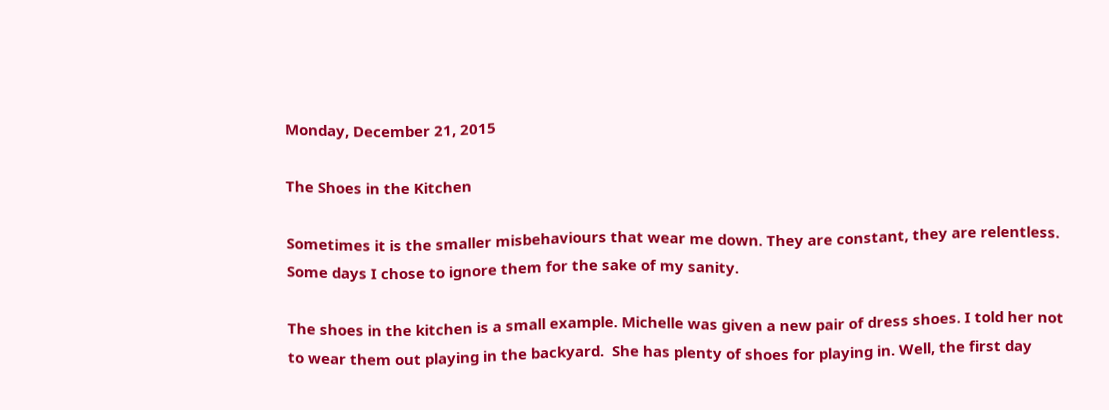Monday, December 21, 2015

The Shoes in the Kitchen

Sometimes it is the smaller misbehaviours that wear me down. They are constant, they are relentless. Some days I chose to ignore them for the sake of my sanity.

The shoes in the kitchen is a small example. Michelle was given a new pair of dress shoes. I told her not to wear them out playing in the backyard.  She has plenty of shoes for playing in. Well, the first day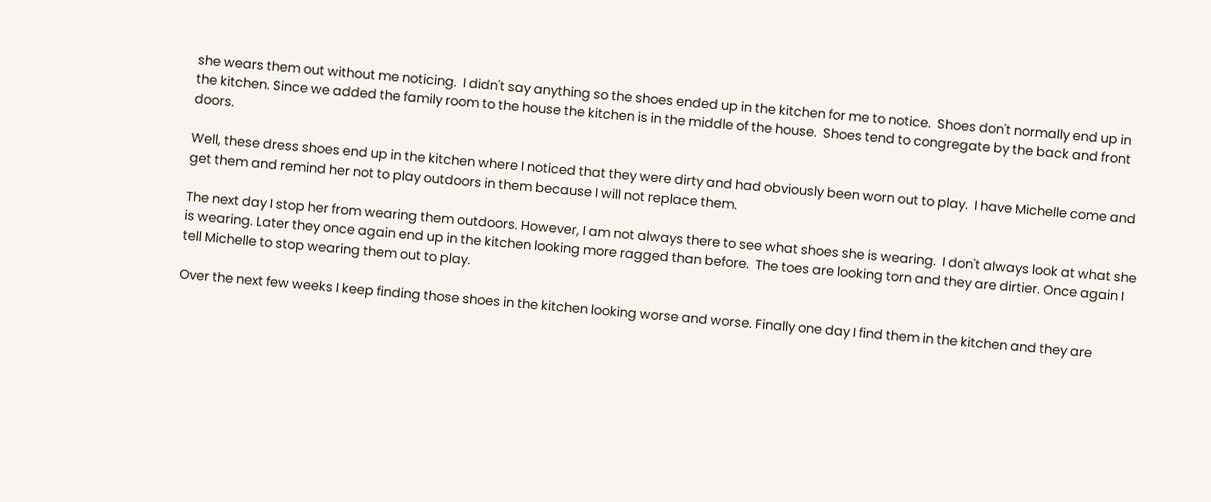she wears them out without me noticing.  I didn't say anything so the shoes ended up in the kitchen for me to notice.  Shoes don't normally end up in the kitchen. Since we added the family room to the house the kitchen is in the middle of the house.  Shoes tend to congregate by the back and front doors.

Well, these dress shoes end up in the kitchen where I noticed that they were dirty and had obviously been worn out to play.  I have Michelle come and get them and remind her not to play outdoors in them because I will not replace them.

The next day I stop her from wearing them outdoors. However, I am not always there to see what shoes she is wearing.  I don't always look at what she is wearing. Later they once again end up in the kitchen looking more ragged than before.  The toes are looking torn and they are dirtier. Once again I tell Michelle to stop wearing them out to play.

Over the next few weeks I keep finding those shoes in the kitchen looking worse and worse. Finally one day I find them in the kitchen and they are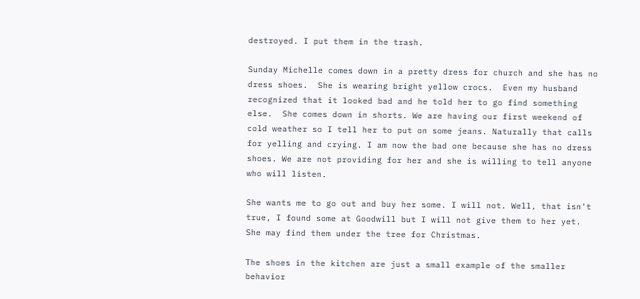destroyed. I put them in the trash.

Sunday Michelle comes down in a pretty dress for church and she has no dress shoes.  She is wearing bright yellow crocs.  Even my husband recognized that it looked bad and he told her to go find something else.  She comes down in shorts. We are having our first weekend of cold weather so I tell her to put on some jeans. Naturally that calls for yelling and crying. I am now the bad one because she has no dress shoes. We are not providing for her and she is willing to tell anyone who will listen.

She wants me to go out and buy her some. I will not. Well, that isn't true, I found some at Goodwill but I will not give them to her yet.  She may find them under the tree for Christmas.

The shoes in the kitchen are just a small example of the smaller behavior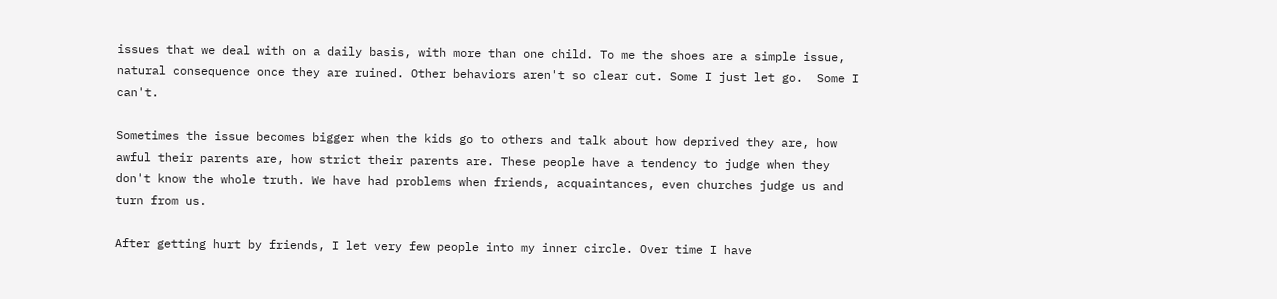issues that we deal with on a daily basis, with more than one child. To me the shoes are a simple issue, natural consequence once they are ruined. Other behaviors aren't so clear cut. Some I just let go.  Some I can't.

Sometimes the issue becomes bigger when the kids go to others and talk about how deprived they are, how awful their parents are, how strict their parents are. These people have a tendency to judge when they don't know the whole truth. We have had problems when friends, acquaintances, even churches judge us and turn from us.

After getting hurt by friends, I let very few people into my inner circle. Over time I have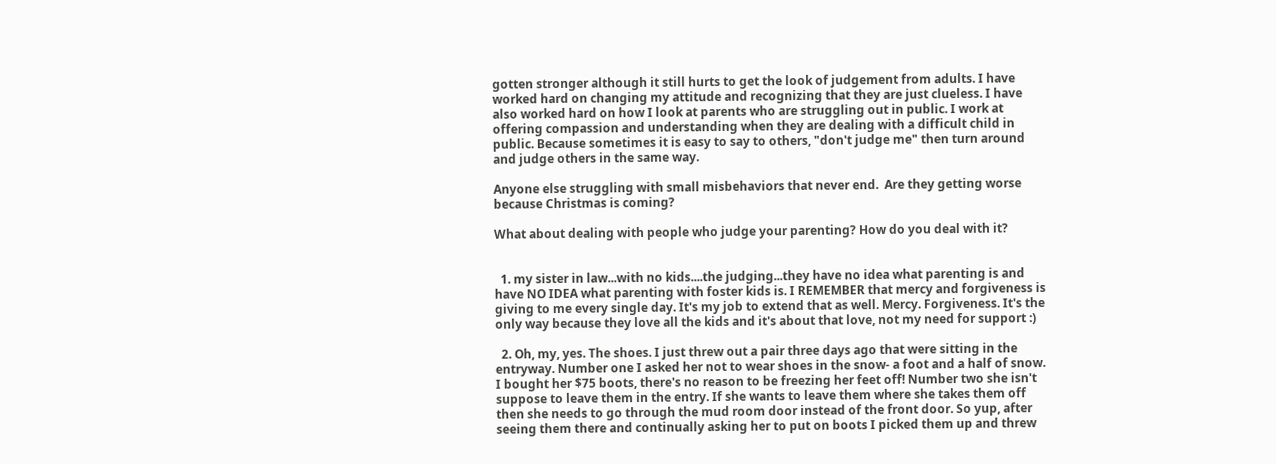gotten stronger although it still hurts to get the look of judgement from adults. I have worked hard on changing my attitude and recognizing that they are just clueless. I have also worked hard on how I look at parents who are struggling out in public. I work at offering compassion and understanding when they are dealing with a difficult child in public. Because sometimes it is easy to say to others, "don't judge me" then turn around and judge others in the same way.

Anyone else struggling with small misbehaviors that never end.  Are they getting worse because Christmas is coming?

What about dealing with people who judge your parenting? How do you deal with it?


  1. my sister in law...with no kids....the judging...they have no idea what parenting is and have NO IDEA what parenting with foster kids is. I REMEMBER that mercy and forgiveness is giving to me every single day. It's my job to extend that as well. Mercy. Forgiveness. It's the only way because they love all the kids and it's about that love, not my need for support :)

  2. Oh, my, yes. The shoes. I just threw out a pair three days ago that were sitting in the entryway. Number one I asked her not to wear shoes in the snow- a foot and a half of snow. I bought her $75 boots, there's no reason to be freezing her feet off! Number two she isn't suppose to leave them in the entry. If she wants to leave them where she takes them off then she needs to go through the mud room door instead of the front door. So yup, after seeing them there and continually asking her to put on boots I picked them up and threw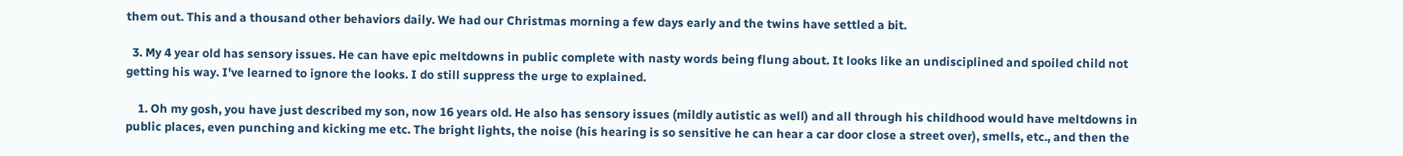them out. This and a thousand other behaviors daily. We had our Christmas morning a few days early and the twins have settled a bit.

  3. My 4 year old has sensory issues. He can have epic meltdowns in public complete with nasty words being flung about. It looks like an undisciplined and spoiled child not getting his way. I've learned to ignore the looks. I do still suppress the urge to explained.

    1. Oh my gosh, you have just described my son, now 16 years old. He also has sensory issues (mildly autistic as well) and all through his childhood would have meltdowns in public places, even punching and kicking me etc. The bright lights, the noise (his hearing is so sensitive he can hear a car door close a street over), smells, etc., and then the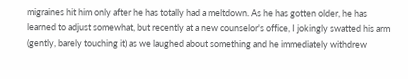migraines hit him only after he has totally had a meltdown. As he has gotten older, he has learned to adjust somewhat, but recently at a new counselor's office, I jokingly swatted his arm (gently, barely touching it) as we laughed about something and he immediately withdrew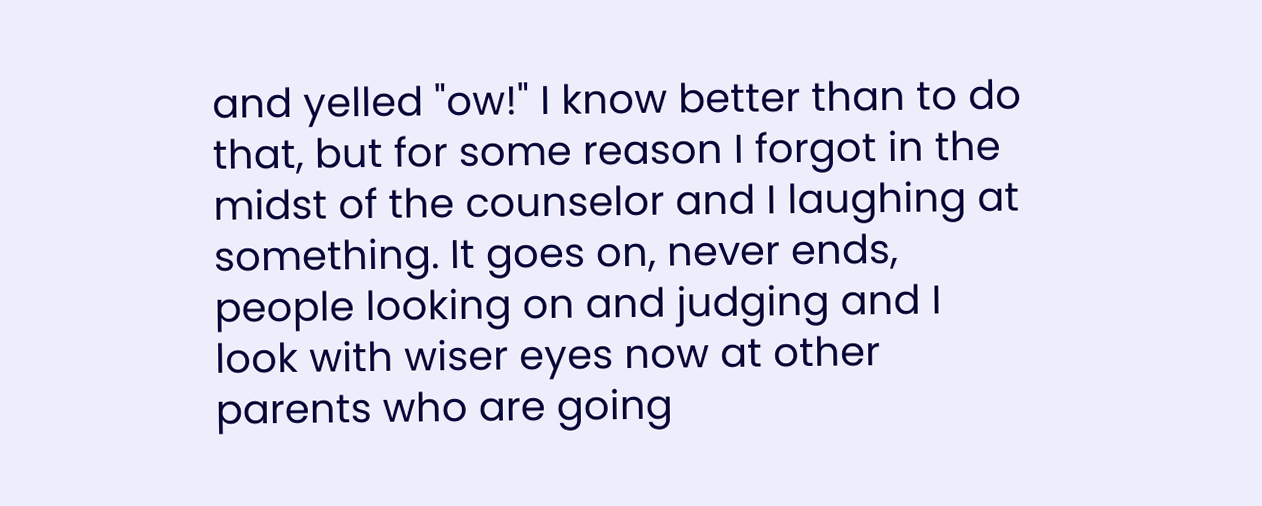and yelled "ow!" I know better than to do that, but for some reason I forgot in the midst of the counselor and I laughing at something. It goes on, never ends, people looking on and judging and I look with wiser eyes now at other parents who are going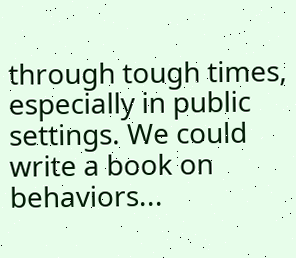through tough times, especially in public settings. We could write a book on behaviors...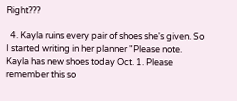Right???

  4. Kayla ruins every pair of shoes she's given. So I started writing in her planner "Please note. Kayla has new shoes today Oct. 1. Please remember this so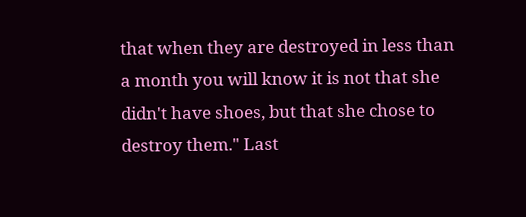that when they are destroyed in less than a month you will know it is not that she didn't have shoes, but that she chose to destroy them." Last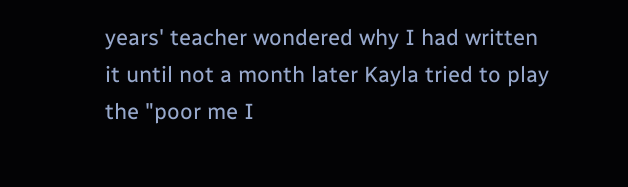years' teacher wondered why I had written it until not a month later Kayla tried to play the "poor me I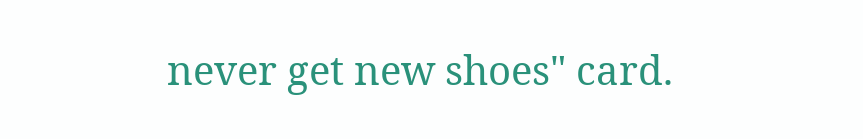never get new shoes" card.